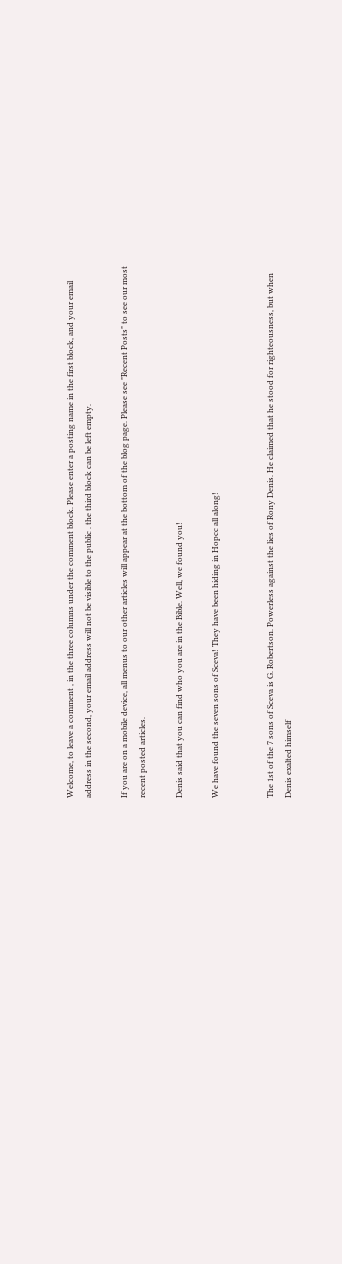Welcome, to leave a comment , in the three columns under the comment block. Please enter a posting name in the first block, and your email address in the second, your email address will not be visible to the public . the third block can be left empty.

If you are on a mobile device, all menus to our other articles will appear at the bottom of the blog page. Please see "Recent Posts" to see our most recent posted articles.

Denis said that you can find who you are in the Bible. Well, we found you!

We have found the seven sons of Sceva! They have been hiding in Hopcc all along!


The 1st of the 7 sons of Sceva is G. Robertson. Powerless against the lies of Rony Denis. He claimed that he stood for righteousness, but when Denis exalted himself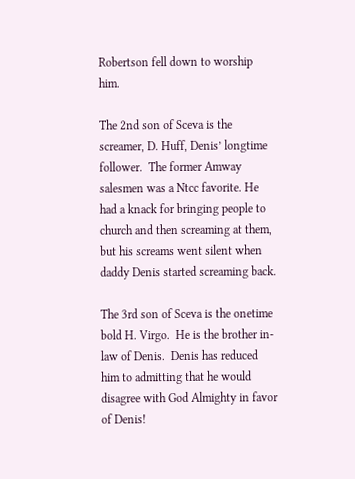Robertson fell down to worship him.

The 2nd son of Sceva is the screamer, D. Huff, Denis’ longtime follower.  The former Amway salesmen was a Ntcc favorite. He had a knack for bringing people to church and then screaming at them, but his screams went silent when daddy Denis started screaming back.

The 3rd son of Sceva is the onetime bold H. Virgo.  He is the brother in-law of Denis.  Denis has reduced him to admitting that he would disagree with God Almighty in favor of Denis!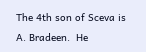The 4th son of Sceva is A. Bradeen.  He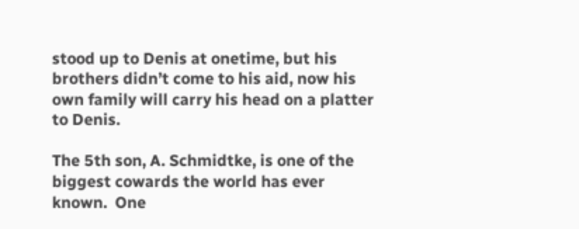stood up to Denis at onetime, but his brothers didn’t come to his aid, now his own family will carry his head on a platter to Denis.

The 5th son, A. Schmidtke, is one of the biggest cowards the world has ever known.  One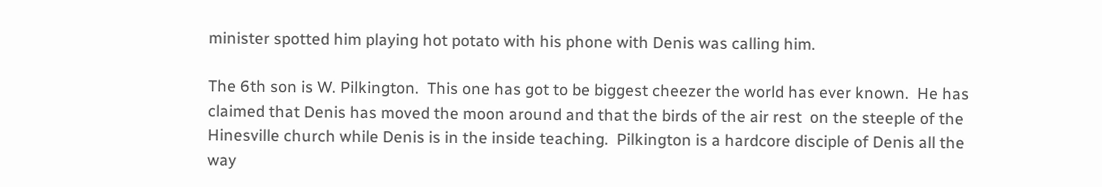minister spotted him playing hot potato with his phone with Denis was calling him.

The 6th son is W. Pilkington.  This one has got to be biggest cheezer the world has ever known.  He has claimed that Denis has moved the moon around and that the birds of the air rest  on the steeple of the Hinesville church while Denis is in the inside teaching.  Pilkington is a hardcore disciple of Denis all the way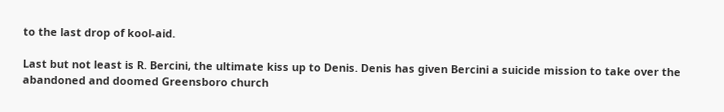to the last drop of kool-aid.

Last but not least is R. Bercini, the ultimate kiss up to Denis. Denis has given Bercini a suicide mission to take over the abandoned and doomed Greensboro church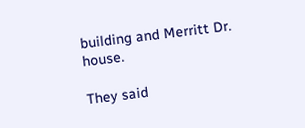building and Merritt Dr. house.

They said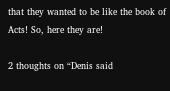that they wanted to be like the book of Acts! So, here they are!

2 thoughts on “Denis said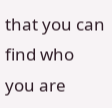that you can find who you are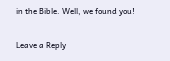in the Bible. Well, we found you!

Leave a Reply